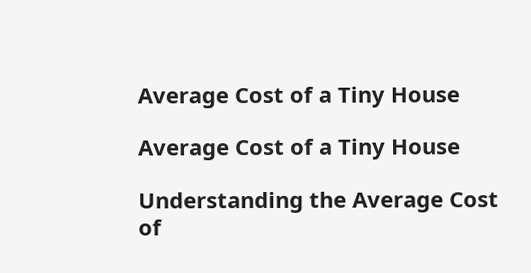Average Cost of a Tiny House

Average Cost of a Tiny House

Understanding the Average Cost of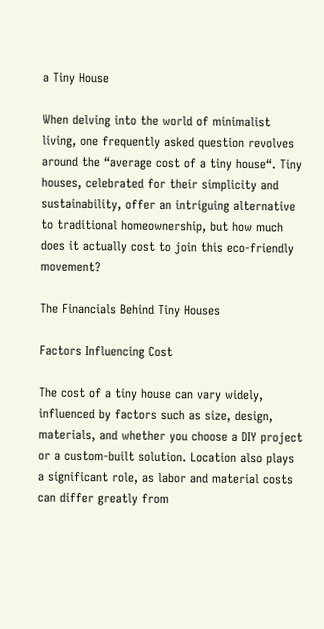a Tiny House

When delving into the world of minimalist living, one frequently asked question revolves around the “average cost of a tiny house“. Tiny houses, celebrated for their simplicity and sustainability, offer an intriguing alternative to traditional homeownership, but how much does it actually cost to join this eco-friendly movement?

The Financials Behind Tiny Houses

Factors Influencing Cost

The cost of a tiny house can vary widely, influenced by factors such as size, design, materials, and whether you choose a DIY project or a custom-built solution. Location also plays a significant role, as labor and material costs can differ greatly from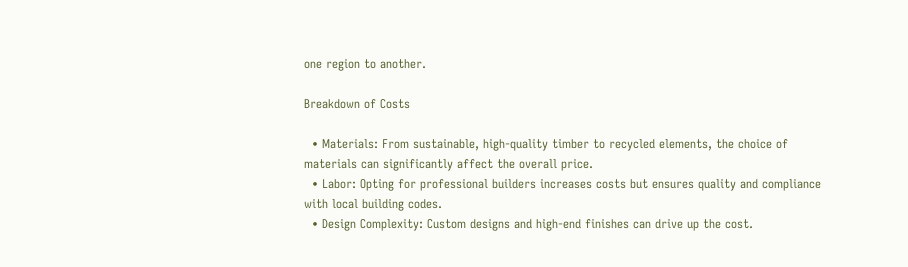one region to another.

Breakdown of Costs

  • Materials: From sustainable, high-quality timber to recycled elements, the choice of materials can significantly affect the overall price.
  • Labor: Opting for professional builders increases costs but ensures quality and compliance with local building codes.
  • Design Complexity: Custom designs and high-end finishes can drive up the cost.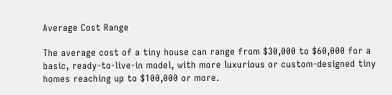Average Cost Range

The average cost of a tiny house can range from $30,000 to $60,000 for a basic, ready-to-live-in model, with more luxurious or custom-designed tiny homes reaching up to $100,000 or more.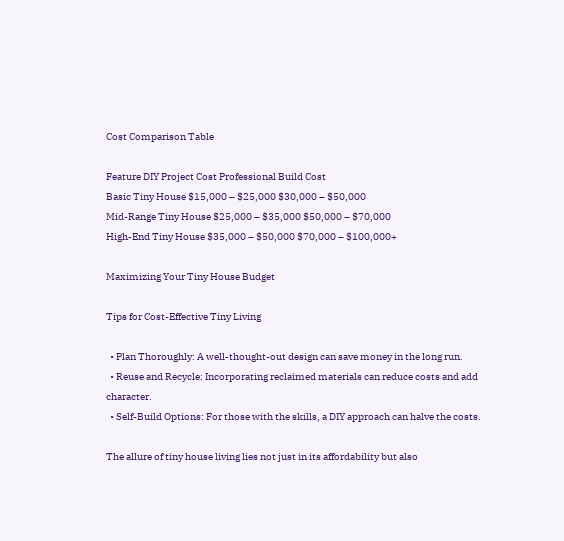Cost Comparison Table

Feature DIY Project Cost Professional Build Cost
Basic Tiny House $15,000 – $25,000 $30,000 – $50,000
Mid-Range Tiny House $25,000 – $35,000 $50,000 – $70,000
High-End Tiny House $35,000 – $50,000 $70,000 – $100,000+

Maximizing Your Tiny House Budget

Tips for Cost-Effective Tiny Living

  • Plan Thoroughly: A well-thought-out design can save money in the long run.
  • Reuse and Recycle: Incorporating reclaimed materials can reduce costs and add character.
  • Self-Build Options: For those with the skills, a DIY approach can halve the costs.

The allure of tiny house living lies not just in its affordability but also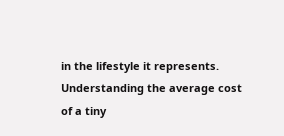in the lifestyle it represents. Understanding the average cost of a tiny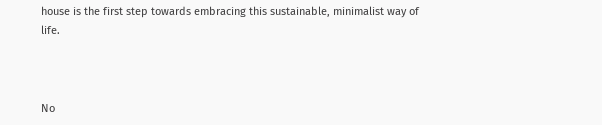house is the first step towards embracing this sustainable, minimalist way of life.



No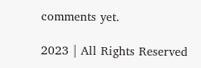comments yet.

2023 | All Rights Reserved